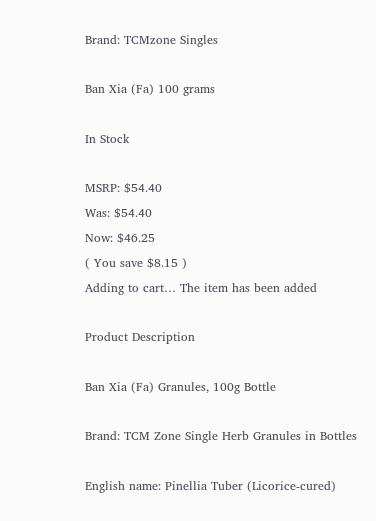Brand: TCMzone Singles

Ban Xia (Fa) 100 grams

In Stock

MSRP: $54.40
Was: $54.40
Now: $46.25
( You save $8.15 )
Adding to cart… The item has been added

Product Description

Ban Xia (Fa) Granules, 100g Bottle

Brand: TCM Zone Single Herb Granules in Bottles

English name: Pinellia Tuber (Licorice-cured)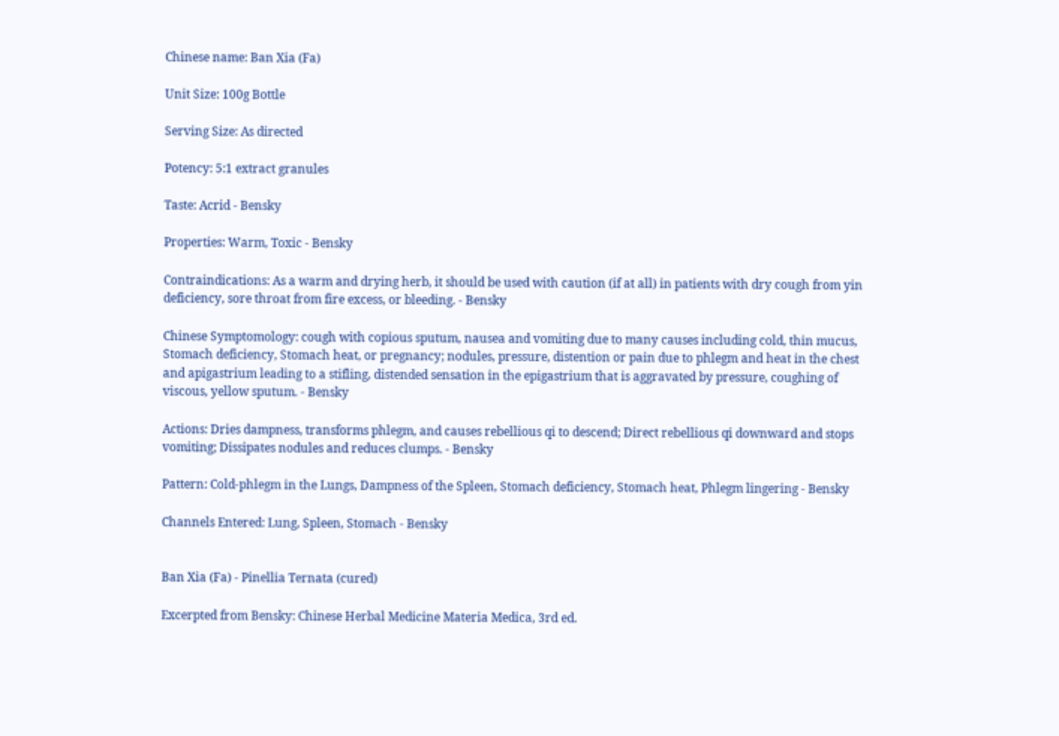Chinese name: Ban Xia (Fa)

Unit Size: 100g Bottle

Serving Size: As directed

Potency: 5:1 extract granules

Taste: Acrid - Bensky

Properties: Warm, Toxic - Bensky

Contraindications: As a warm and drying herb, it should be used with caution (if at all) in patients with dry cough from yin deficiency, sore throat from fire excess, or bleeding. - Bensky

Chinese Symptomology: cough with copious sputum, nausea and vomiting due to many causes including cold, thin mucus, Stomach deficiency, Stomach heat, or pregnancy; nodules, pressure, distention or pain due to phlegm and heat in the chest and apigastrium leading to a stifling, distended sensation in the epigastrium that is aggravated by pressure, coughing of viscous, yellow sputum. - Bensky

Actions: Dries dampness, transforms phlegm, and causes rebellious qi to descend; Direct rebellious qi downward and stops vomiting; Dissipates nodules and reduces clumps. - Bensky

Pattern: Cold-phlegm in the Lungs, Dampness of the Spleen, Stomach deficiency, Stomach heat, Phlegm lingering - Bensky

Channels Entered: Lung, Spleen, Stomach - Bensky


Ban Xia (Fa) - Pinellia Ternata (cured)

Excerpted from Bensky: Chinese Herbal Medicine Materia Medica, 3rd ed.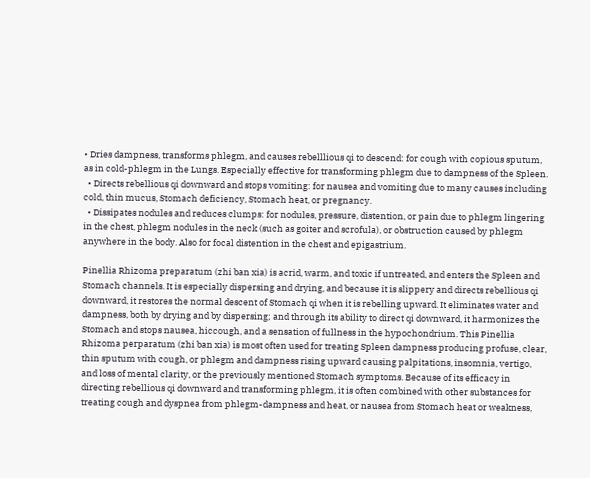• Dries dampness, transforms phlegm, and causes rebelllious qi to descend: for cough with copious sputum, as in cold-phlegm in the Lungs. Especially effective for transforming phlegm due to dampness of the Spleen.
  • Directs rebellious qi downward and stops vomiting: for nausea and vomiting due to many causes including cold, thin mucus, Stomach deficiency, Stomach heat, or pregnancy.
  • Dissipates nodules and reduces clumps: for nodules, pressure, distention, or pain due to phlegm lingering in the chest, phlegm nodules in the neck (such as goiter and scrofula), or obstruction caused by phlegm anywhere in the body. Also for focal distention in the chest and epigastrium.

Pinellia Rhizoma preparatum (zhi ban xia) is acrid, warm, and toxic if untreated, and enters the Spleen and Stomach channels. It is especially dispersing and drying, and because it is slippery and directs rebellious qi downward, it restores the normal descent of Stomach qi when it is rebelling upward. It eliminates water and dampness, both by drying and by dispersing; and through its ability to direct qi downward, it harmonizes the Stomach and stops nausea, hiccough, and a sensation of fullness in the hypochondrium. This Pinellia Rhizoma perparatum (zhi ban xia) is most often used for treating Spleen dampness producing profuse, clear, thin sputum with cough, or phlegm and dampness rising upward causing palpitations, insomnia, vertigo, and loss of mental clarity, or the previously mentioned Stomach symptoms. Because of its efficacy in directing rebellious qi downward and transforming phlegm, it is often combined with other substances for treating cough and dyspnea from phlegm-dampness and heat, or nausea from Stomach heat or weakness,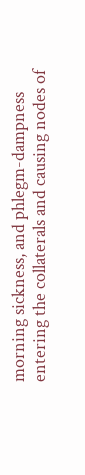morning sickness, and phlegm-dampness entering the collaterals and causing nodes of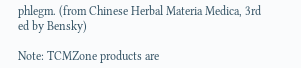phlegm. (from Chinese Herbal Materia Medica, 3rd ed by Bensky)

Note: TCMZone products are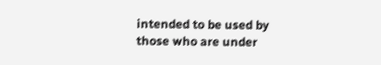intended to be used by those who are under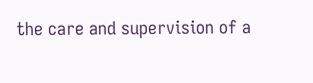the care and supervision of a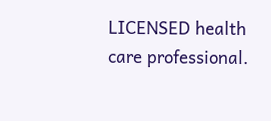LICENSED health care professional.